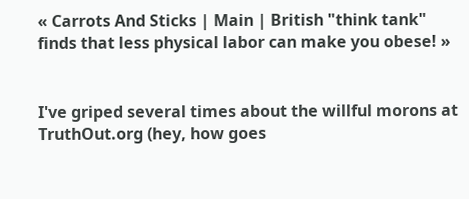« Carrots And Sticks | Main | British "think tank" finds that less physical labor can make you obese! »


I've griped several times about the willful morons at TruthOut.org (hey, how goes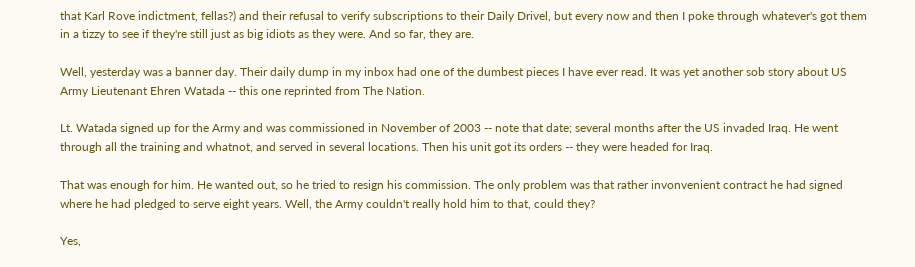that Karl Rove indictment, fellas?) and their refusal to verify subscriptions to their Daily Drivel, but every now and then I poke through whatever's got them in a tizzy to see if they're still just as big idiots as they were. And so far, they are.

Well, yesterday was a banner day. Their daily dump in my inbox had one of the dumbest pieces I have ever read. It was yet another sob story about US Army Lieutenant Ehren Watada -- this one reprinted from The Nation.

Lt. Watada signed up for the Army and was commissioned in November of 2003 -- note that date; several months after the US invaded Iraq. He went through all the training and whatnot, and served in several locations. Then his unit got its orders -- they were headed for Iraq.

That was enough for him. He wanted out, so he tried to resign his commission. The only problem was that rather invonvenient contract he had signed where he had pledged to serve eight years. Well, the Army couldn't really hold him to that, could they?

Yes,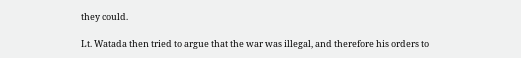they could.

Lt. Watada then tried to argue that the war was illegal, and therefore his orders to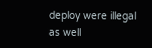deploy were illegal as well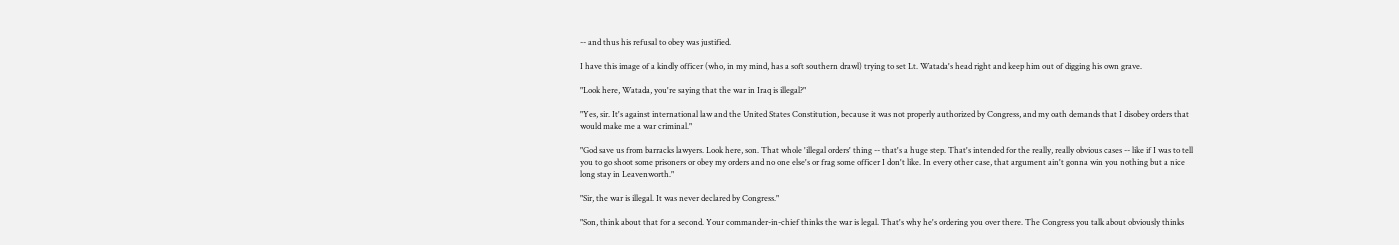-- and thus his refusal to obey was justified.

I have this image of a kindly officer (who, in my mind, has a soft southern drawl) trying to set Lt. Watada's head right and keep him out of digging his own grave.

"Look here, Watada, you're saying that the war in Iraq is illegal?"

"Yes, sir. It's against international law and the United States Constitution, because it was not properly authorized by Congress, and my oath demands that I disobey orders that would make me a war criminal."

"God save us from barracks lawyers. Look here, son. That whole 'illegal orders' thing -- that's a huge step. That's intended for the really, really obvious cases -- like if I was to tell you to go shoot some prisoners or obey my orders and no one else's or frag some officer I don't like. In every other case, that argument ain't gonna win you nothing but a nice long stay in Leavenworth."

"Sir, the war is illegal. It was never declared by Congress."

"Son, think about that for a second. Your commander-in-chief thinks the war is legal. That's why he's ordering you over there. The Congress you talk about obviously thinks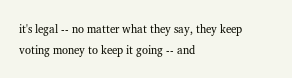it's legal -- no matter what they say, they keep voting money to keep it going -- and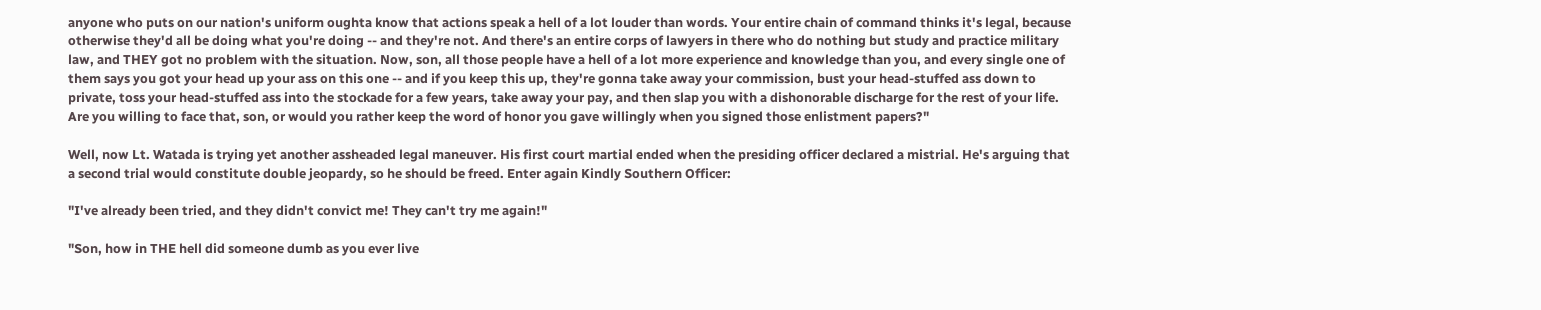anyone who puts on our nation's uniform oughta know that actions speak a hell of a lot louder than words. Your entire chain of command thinks it's legal, because otherwise they'd all be doing what you're doing -- and they're not. And there's an entire corps of lawyers in there who do nothing but study and practice military law, and THEY got no problem with the situation. Now, son, all those people have a hell of a lot more experience and knowledge than you, and every single one of them says you got your head up your ass on this one -- and if you keep this up, they're gonna take away your commission, bust your head-stuffed ass down to private, toss your head-stuffed ass into the stockade for a few years, take away your pay, and then slap you with a dishonorable discharge for the rest of your life. Are you willing to face that, son, or would you rather keep the word of honor you gave willingly when you signed those enlistment papers?"

Well, now Lt. Watada is trying yet another assheaded legal maneuver. His first court martial ended when the presiding officer declared a mistrial. He's arguing that a second trial would constitute double jeopardy, so he should be freed. Enter again Kindly Southern Officer:

"I've already been tried, and they didn't convict me! They can't try me again!"

"Son, how in THE hell did someone dumb as you ever live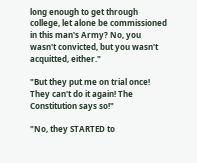long enough to get through college, let alone be commissioned in this man's Army? No, you wasn't convicted, but you wasn't acquitted, either."

"But they put me on trial once! They can't do it again! The Constitution says so!"

"No, they STARTED to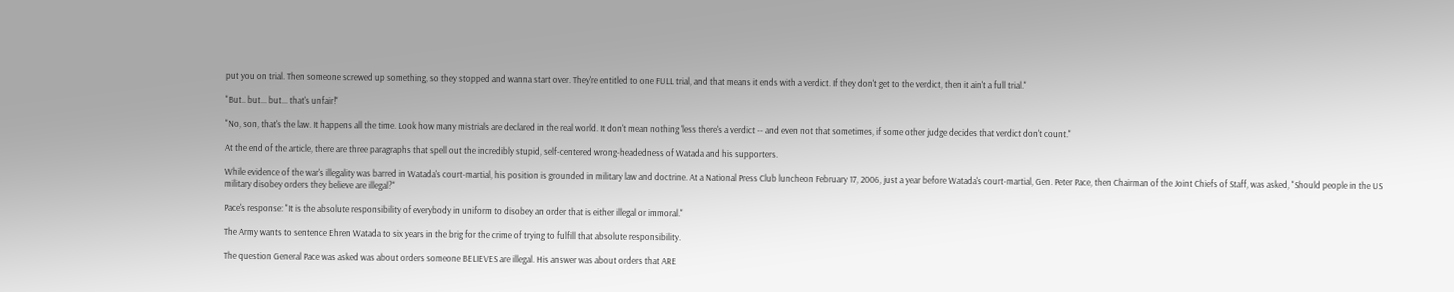put you on trial. Then someone screwed up something, so they stopped and wanna start over. They're entitled to one FULL trial, and that means it ends with a verdict. If they don't get to the verdict, then it ain't a full trial."

"But.. but... but... that's unfair!"

"No, son, that's the law. It happens all the time. Look how many mistrials are declared in the real world. It don't mean nothing 'less there's a verdict -- and even not that sometimes, if some other judge decides that verdict don't count."

At the end of the article, there are three paragraphs that spell out the incredibly stupid, self-centered wrong-headedness of Watada and his supporters.

While evidence of the war's illegality was barred in Watada's court-martial, his position is grounded in military law and doctrine. At a National Press Club luncheon February 17, 2006, just a year before Watada's court-martial, Gen. Peter Pace, then Chairman of the Joint Chiefs of Staff, was asked, "Should people in the US military disobey orders they believe are illegal?"

Pace's response: "It is the absolute responsibility of everybody in uniform to disobey an order that is either illegal or immoral."

The Army wants to sentence Ehren Watada to six years in the brig for the crime of trying to fulfill that absolute responsibility.

The question General Pace was asked was about orders someone BELIEVES are illegal. His answer was about orders that ARE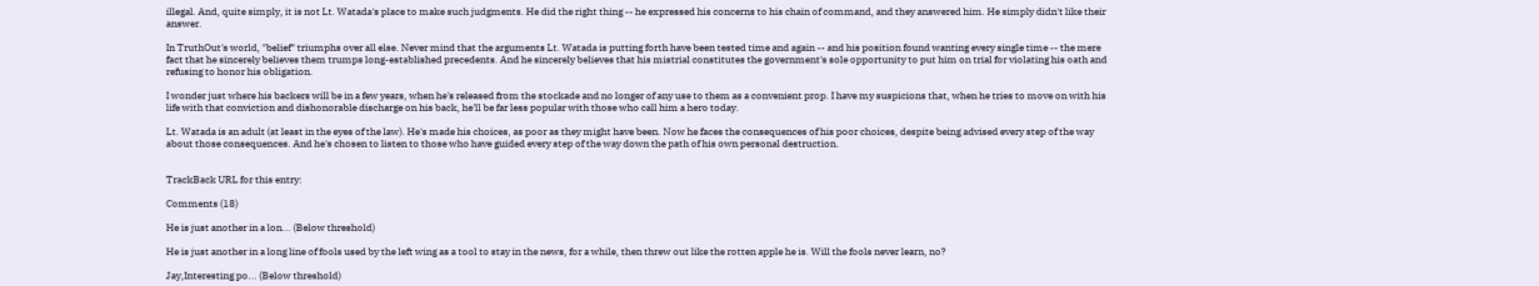illegal. And, quite simply, it is not Lt. Watada's place to make such judgments. He did the right thing -- he expressed his concerns to his chain of command, and they answered him. He simply didn't like their answer.

In TruthOut's world, "belief" triumphs over all else. Never mind that the arguments Lt. Watada is putting forth have been tested time and again -- and his position found wanting every single time -- the mere fact that he sincerely believes them trumps long-established precedents. And he sincerely believes that his mistrial constitutes the government's sole opportunity to put him on trial for violating his oath and refusing to honor his obligation.

I wonder just where his backers will be in a few years, when he's released from the stockade and no longer of any use to them as a convenient prop. I have my suspicions that, when he tries to move on with his life with that conviction and dishonorable discharge on his back, he'll be far less popular with those who call him a hero today.

Lt. Watada is an adult (at least in the eyes of the law). He's made his choices, as poor as they might have been. Now he faces the consequences of his poor choices, despite being advised every step of the way about those consequences. And he's chosen to listen to those who have guided every step of the way down the path of his own personal destruction.


TrackBack URL for this entry:

Comments (18)

He is just another in a lon... (Below threshold)

He is just another in a long line of fools used by the left wing as a tool to stay in the news, for a while, then threw out like the rotten apple he is. Will the fools never learn, no?

Jay,Interesting po... (Below threshold)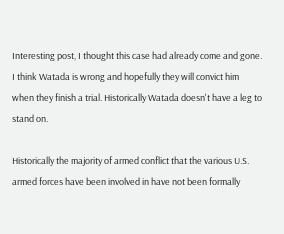Interesting post, I thought this case had already come and gone. I think Watada is wrong and hopefully they will convict him when they finish a trial. Historically Watada doesn't have a leg to stand on.

Historically the majority of armed conflict that the various U.S. armed forces have been involved in have not been formally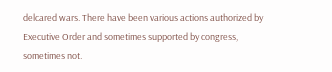delcared wars. There have been various actions authorized by Executive Order and sometimes supported by congress, sometimes not.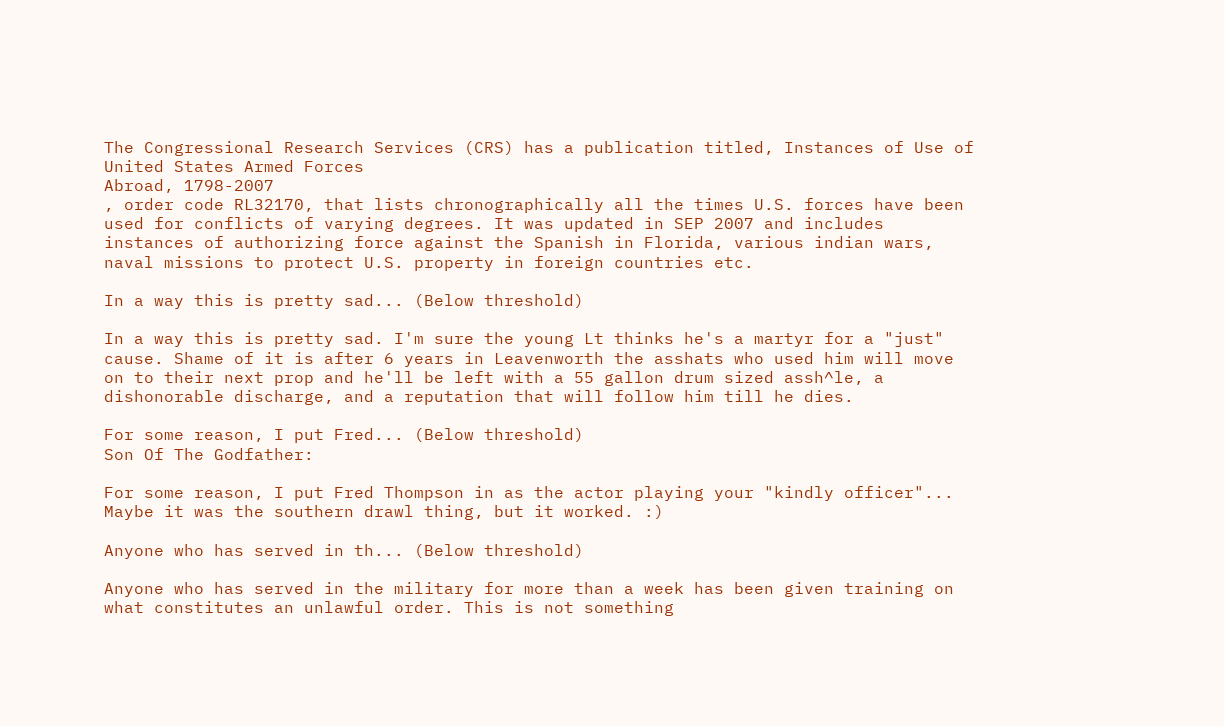The Congressional Research Services (CRS) has a publication titled, Instances of Use of United States Armed Forces
Abroad, 1798-2007
, order code RL32170, that lists chronographically all the times U.S. forces have been used for conflicts of varying degrees. It was updated in SEP 2007 and includes instances of authorizing force against the Spanish in Florida, various indian wars, naval missions to protect U.S. property in foreign countries etc.

In a way this is pretty sad... (Below threshold)

In a way this is pretty sad. I'm sure the young Lt thinks he's a martyr for a "just" cause. Shame of it is after 6 years in Leavenworth the asshats who used him will move on to their next prop and he'll be left with a 55 gallon drum sized assh^le, a dishonorable discharge, and a reputation that will follow him till he dies.

For some reason, I put Fred... (Below threshold)
Son Of The Godfather:

For some reason, I put Fred Thompson in as the actor playing your "kindly officer"... Maybe it was the southern drawl thing, but it worked. :)

Anyone who has served in th... (Below threshold)

Anyone who has served in the military for more than a week has been given training on what constitutes an unlawful order. This is not something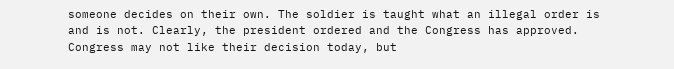someone decides on their own. The soldier is taught what an illegal order is and is not. Clearly, the president ordered and the Congress has approved. Congress may not like their decision today, but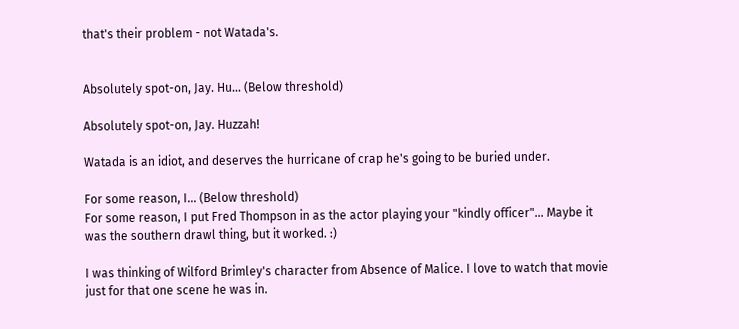that's their problem - not Watada's.


Absolutely spot-on, Jay. Hu... (Below threshold)

Absolutely spot-on, Jay. Huzzah!

Watada is an idiot, and deserves the hurricane of crap he's going to be buried under.

For some reason, I... (Below threshold)
For some reason, I put Fred Thompson in as the actor playing your "kindly officer"... Maybe it was the southern drawl thing, but it worked. :)

I was thinking of Wilford Brimley's character from Absence of Malice. I love to watch that movie just for that one scene he was in.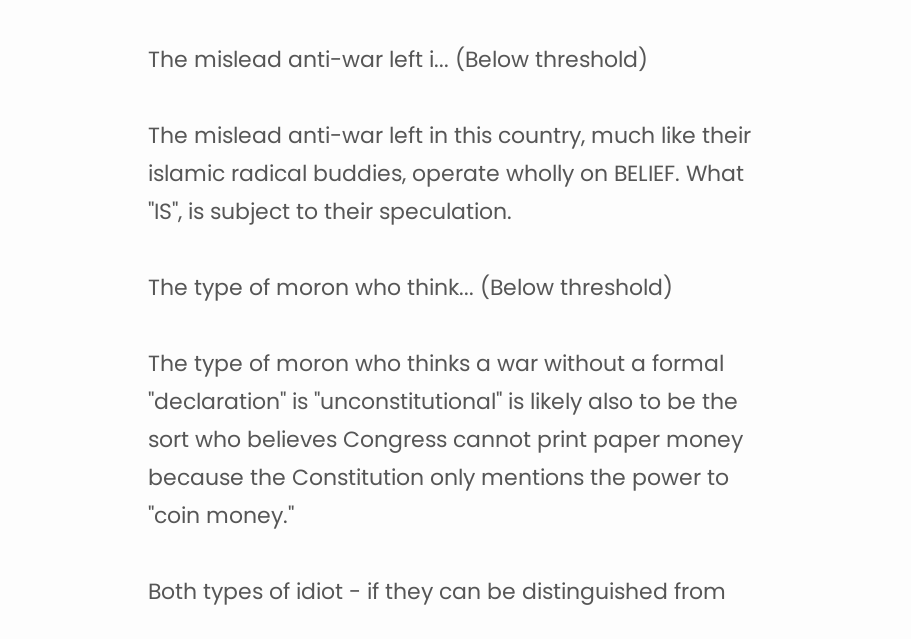The mislead anti-war left i... (Below threshold)

The mislead anti-war left in this country, much like their islamic radical buddies, operate wholly on BELIEF. What "IS", is subject to their speculation.

The type of moron who think... (Below threshold)

The type of moron who thinks a war without a formal "declaration" is "unconstitutional" is likely also to be the sort who believes Congress cannot print paper money because the Constitution only mentions the power to "coin money."

Both types of idiot - if they can be distinguished from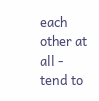each other at all - tend to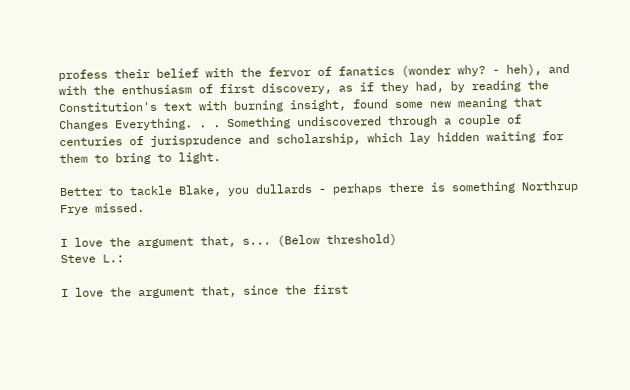profess their belief with the fervor of fanatics (wonder why? - heh), and with the enthusiasm of first discovery, as if they had, by reading the Constitution's text with burning insight, found some new meaning that Changes Everything. . . Something undiscovered through a couple of centuries of jurisprudence and scholarship, which lay hidden waiting for them to bring to light.

Better to tackle Blake, you dullards - perhaps there is something Northrup Frye missed.

I love the argument that, s... (Below threshold)
Steve L.:

I love the argument that, since the first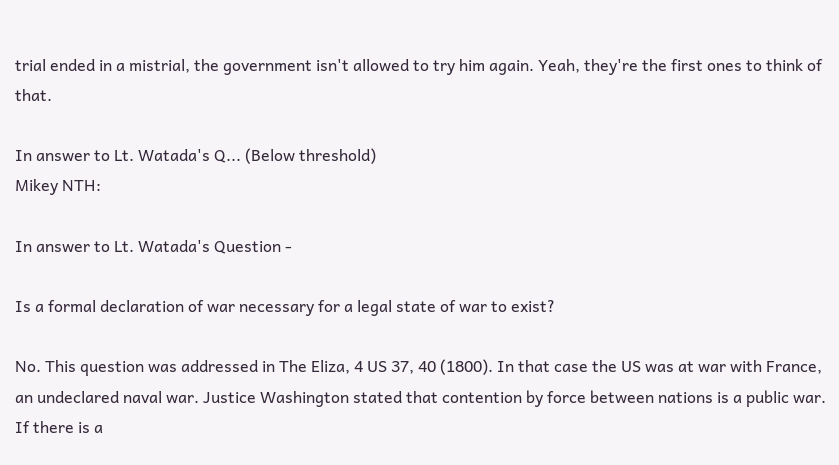trial ended in a mistrial, the government isn't allowed to try him again. Yeah, they're the first ones to think of that.

In answer to Lt. Watada's Q... (Below threshold)
Mikey NTH:

In answer to Lt. Watada's Question -

Is a formal declaration of war necessary for a legal state of war to exist?

No. This question was addressed in The Eliza, 4 US 37, 40 (1800). In that case the US was at war with France, an undeclared naval war. Justice Washington stated that contention by force between nations is a public war. If there is a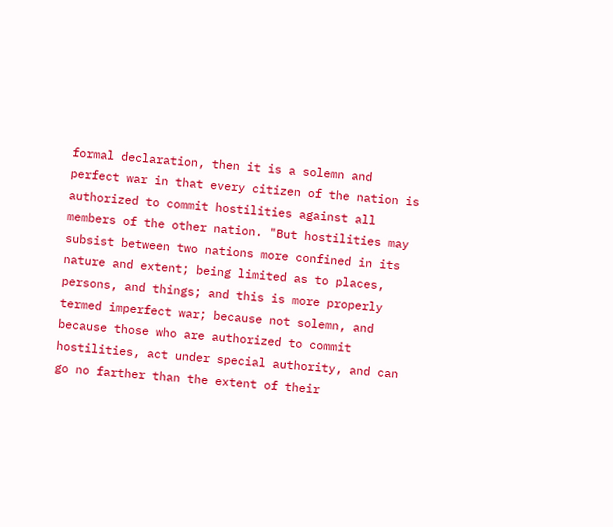formal declaration, then it is a solemn and perfect war in that every citizen of the nation is authorized to commit hostilities against all members of the other nation. "But hostilities may subsist between two nations more confined in its nature and extent; being limited as to places, persons, and things; and this is more properly termed imperfect war; because not solemn, and because those who are authorized to commit hostilities, act under special authority, and can go no farther than the extent of their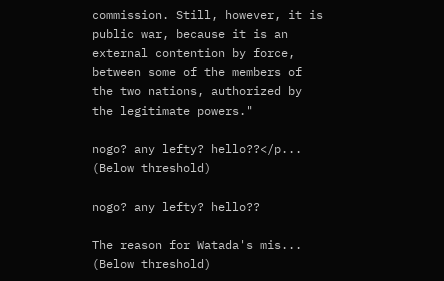commission. Still, however, it is public war, because it is an external contention by force, between some of the members of the two nations, authorized by the legitimate powers."

nogo? any lefty? hello??</p... (Below threshold)

nogo? any lefty? hello??

The reason for Watada's mis... (Below threshold)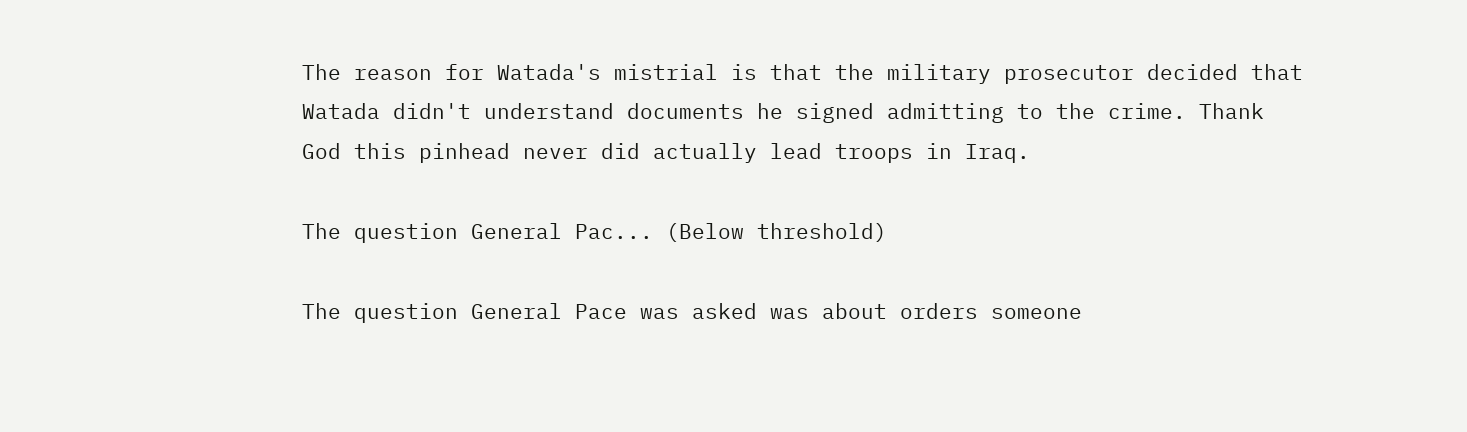The reason for Watada's mistrial is that the military prosecutor decided that Watada didn't understand documents he signed admitting to the crime. Thank God this pinhead never did actually lead troops in Iraq.

The question General Pac... (Below threshold)

The question General Pace was asked was about orders someone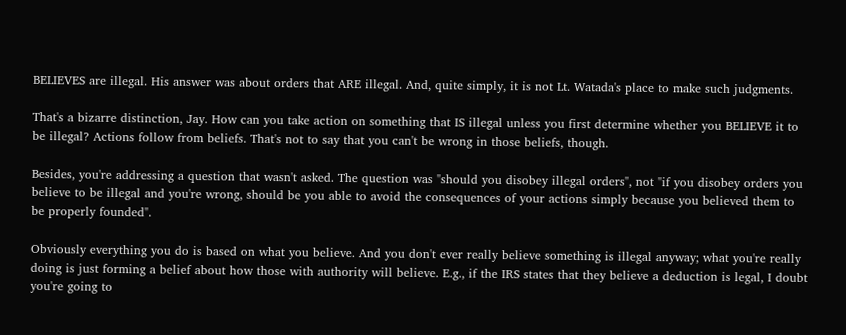BELIEVES are illegal. His answer was about orders that ARE illegal. And, quite simply, it is not Lt. Watada's place to make such judgments.

That's a bizarre distinction, Jay. How can you take action on something that IS illegal unless you first determine whether you BELIEVE it to be illegal? Actions follow from beliefs. That's not to say that you can't be wrong in those beliefs, though.

Besides, you're addressing a question that wasn't asked. The question was "should you disobey illegal orders", not "if you disobey orders you believe to be illegal and you're wrong, should be you able to avoid the consequences of your actions simply because you believed them to be properly founded".

Obviously everything you do is based on what you believe. And you don't ever really believe something is illegal anyway; what you're really doing is just forming a belief about how those with authority will believe. E.g., if the IRS states that they believe a deduction is legal, I doubt you're going to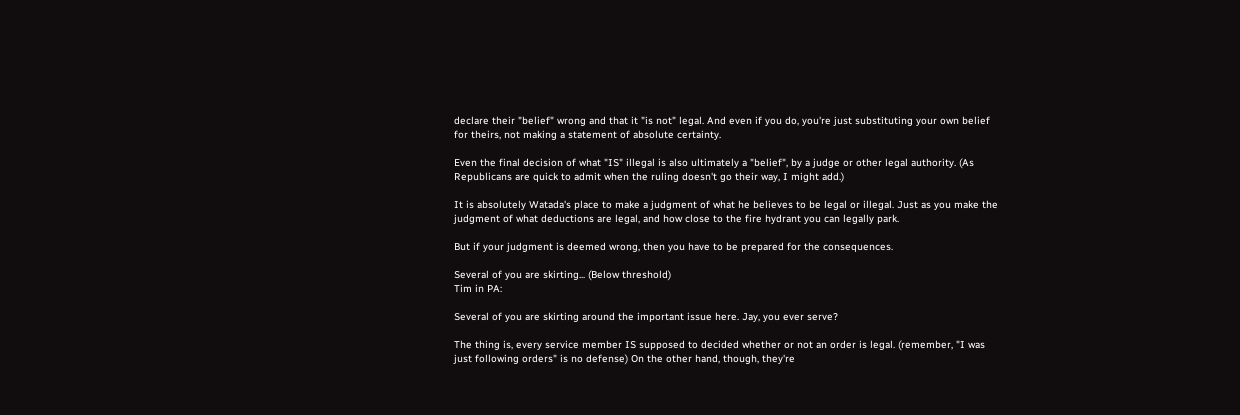declare their "belief" wrong and that it "is not" legal. And even if you do, you're just substituting your own belief for theirs, not making a statement of absolute certainty.

Even the final decision of what "IS" illegal is also ultimately a "belief", by a judge or other legal authority. (As Republicans are quick to admit when the ruling doesn't go their way, I might add.)

It is absolutely Watada's place to make a judgment of what he believes to be legal or illegal. Just as you make the judgment of what deductions are legal, and how close to the fire hydrant you can legally park.

But if your judgment is deemed wrong, then you have to be prepared for the consequences.

Several of you are skirting... (Below threshold)
Tim in PA:

Several of you are skirting around the important issue here. Jay, you ever serve?

The thing is, every service member IS supposed to decided whether or not an order is legal. (remember, "I was just following orders" is no defense) On the other hand, though, they're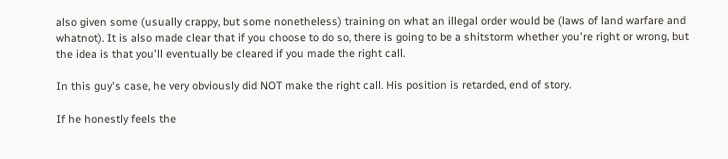also given some (usually crappy, but some nonetheless) training on what an illegal order would be (laws of land warfare and whatnot). It is also made clear that if you choose to do so, there is going to be a shitstorm whether you're right or wrong, but the idea is that you'll eventually be cleared if you made the right call.

In this guy's case, he very obviously did NOT make the right call. His position is retarded, end of story.

If he honestly feels the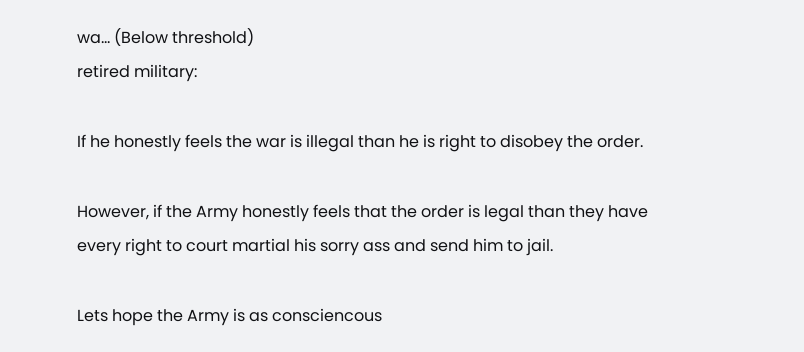wa... (Below threshold)
retired military:

If he honestly feels the war is illegal than he is right to disobey the order.

However, if the Army honestly feels that the order is legal than they have every right to court martial his sorry ass and send him to jail.

Lets hope the Army is as consciencous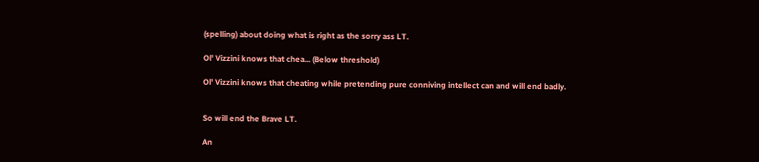(spelling) about doing what is right as the sorry ass LT.

Ol' Vizzini knows that chea... (Below threshold)

Ol' Vizzini knows that cheating while pretending pure conniving intellect can and will end badly.


So will end the Brave LT.

An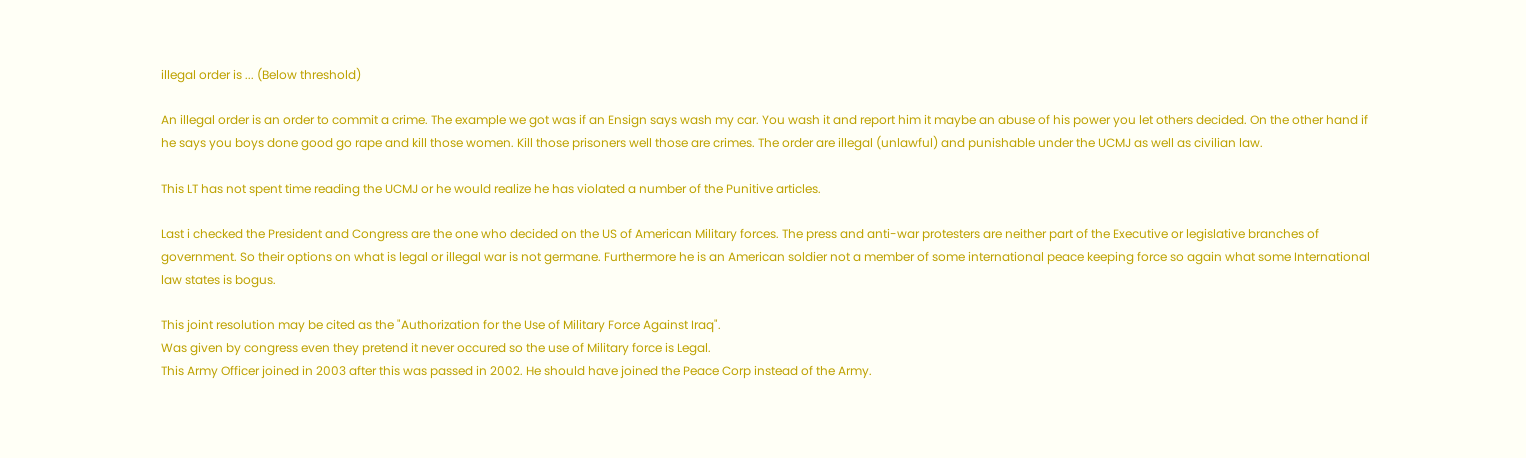illegal order is ... (Below threshold)

An illegal order is an order to commit a crime. The example we got was if an Ensign says wash my car. You wash it and report him it maybe an abuse of his power you let others decided. On the other hand if he says you boys done good go rape and kill those women. Kill those prisoners well those are crimes. The order are illegal (unlawful) and punishable under the UCMJ as well as civilian law.

This LT has not spent time reading the UCMJ or he would realize he has violated a number of the Punitive articles.

Last i checked the President and Congress are the one who decided on the US of American Military forces. The press and anti-war protesters are neither part of the Executive or legislative branches of government. So their options on what is legal or illegal war is not germane. Furthermore he is an American soldier not a member of some international peace keeping force so again what some International law states is bogus.

This joint resolution may be cited as the "Authorization for the Use of Military Force Against Iraq".
Was given by congress even they pretend it never occured so the use of Military force is Legal.
This Army Officer joined in 2003 after this was passed in 2002. He should have joined the Peace Corp instead of the Army.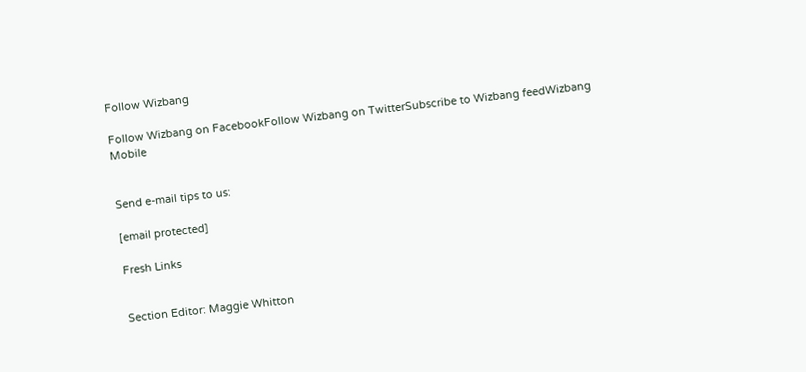Follow Wizbang

Follow Wizbang on FacebookFollow Wizbang on TwitterSubscribe to Wizbang feedWizbang Mobile


Send e-mail tips to us:

[email protected]

Fresh Links


Section Editor: Maggie Whitton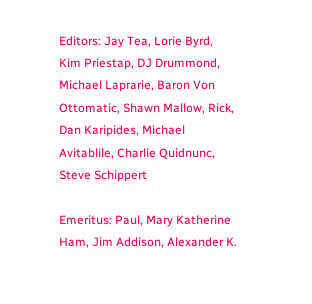Editors: Jay Tea, Lorie Byrd, Kim Priestap, DJ Drummond, Michael Laprarie, Baron Von Ottomatic, Shawn Mallow, Rick, Dan Karipides, Michael Avitablile, Charlie Quidnunc, Steve Schippert

Emeritus: Paul, Mary Katherine Ham, Jim Addison, Alexander K.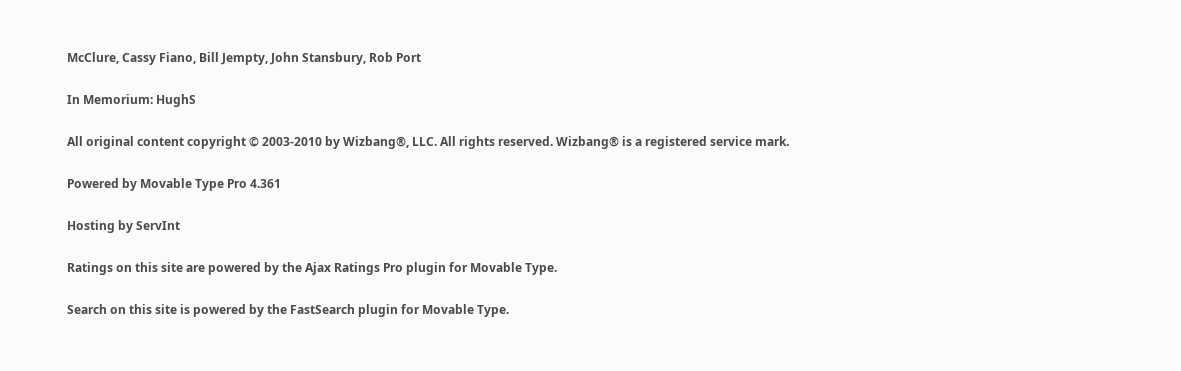McClure, Cassy Fiano, Bill Jempty, John Stansbury, Rob Port

In Memorium: HughS

All original content copyright © 2003-2010 by Wizbang®, LLC. All rights reserved. Wizbang® is a registered service mark.

Powered by Movable Type Pro 4.361

Hosting by ServInt

Ratings on this site are powered by the Ajax Ratings Pro plugin for Movable Type.

Search on this site is powered by the FastSearch plugin for Movable Type.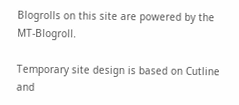Blogrolls on this site are powered by the MT-Blogroll.

Temporary site design is based on Cutline and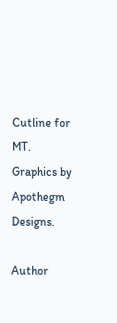Cutline for MT. Graphics by Apothegm Designs.

Author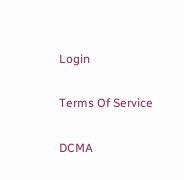Login

Terms Of Service

DCMA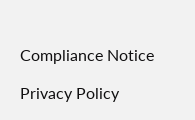Compliance Notice

Privacy Policy